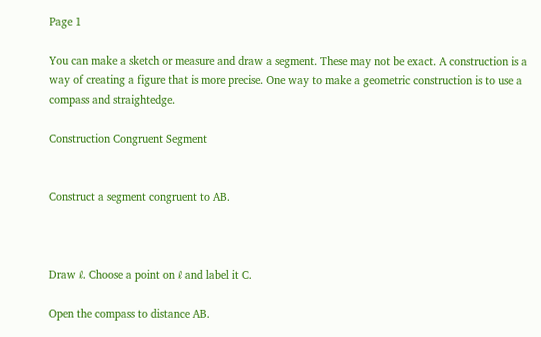Page 1

You can make a sketch or measure and draw a segment. These may not be exact. A construction is a way of creating a figure that is more precise. One way to make a geometric construction is to use a compass and straightedge.

Construction Congruent Segment


Construct a segment congruent to AB.



Draw ℓ. Choose a point on ℓ and label it C.

Open the compass to distance AB.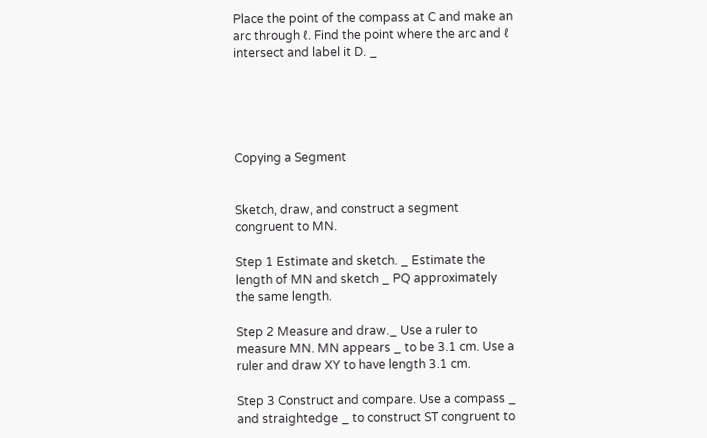Place the point of the compass at C and make an arc through ℓ. Find the point where the arc and ℓ intersect and label it D. _





Copying a Segment


Sketch, draw, and construct a segment congruent to MN.

Step 1 Estimate and sketch. _ Estimate the length of MN and sketch _ PQ approximately the same length.

Step 2 Measure and draw._ Use a ruler to measure MN. MN appears _ to be 3.1 cm. Use a ruler and draw XY to have length 3.1 cm.

Step 3 Construct and compare. Use a compass _ and straightedge _ to construct ST congruent to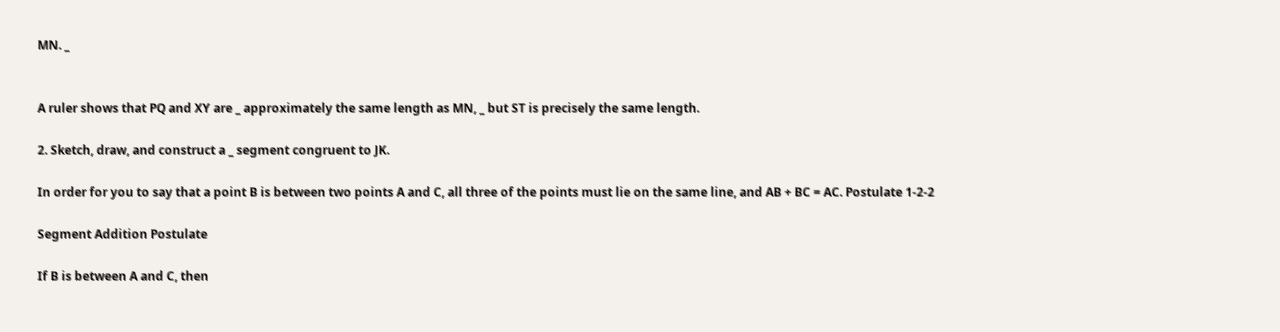MN. _


A ruler shows that PQ and XY are _ approximately the same length as MN, _ but ST is precisely the same length.

2. Sketch, draw, and construct a _ segment congruent to JK.

In order for you to say that a point B is between two points A and C, all three of the points must lie on the same line, and AB + BC = AC. Postulate 1-2-2

Segment Addition Postulate

If B is between A and C, then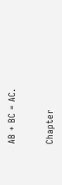AB + BC = AC.


Chapter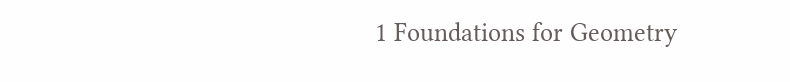1 Foundations for Geometry